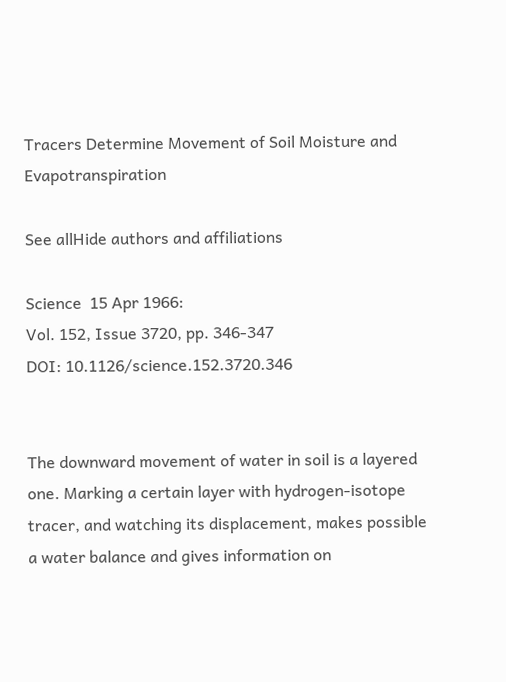Tracers Determine Movement of Soil Moisture and Evapotranspiration

See allHide authors and affiliations

Science  15 Apr 1966:
Vol. 152, Issue 3720, pp. 346-347
DOI: 10.1126/science.152.3720.346


The downward movement of water in soil is a layered one. Marking a certain layer with hydrogen-isotope tracer, and watching its displacement, makes possible a water balance and gives information on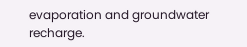evaporation and groundwater recharge.